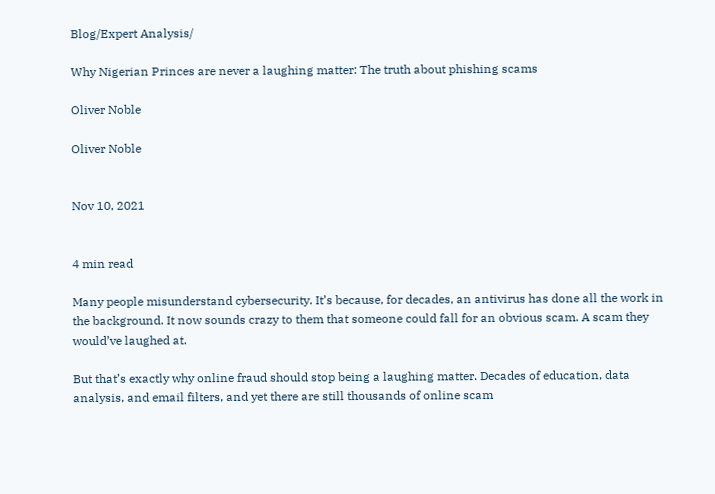Blog/Expert Analysis/

Why Nigerian Princes are never a laughing matter: The truth about phishing scams

Oliver Noble

Oliver Noble


Nov 10, 2021


4 min read

Many people misunderstand cybersecurity. It’s because, for decades, an antivirus has done all the work in the background. It now sounds crazy to them that someone could fall for an obvious scam. A scam they would’ve laughed at.

But that’s exactly why online fraud should stop being a laughing matter. Decades of education, data analysis, and email filters, and yet there are still thousands of online scam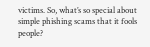victims. So, what’s so special about simple phishing scams that it fools people?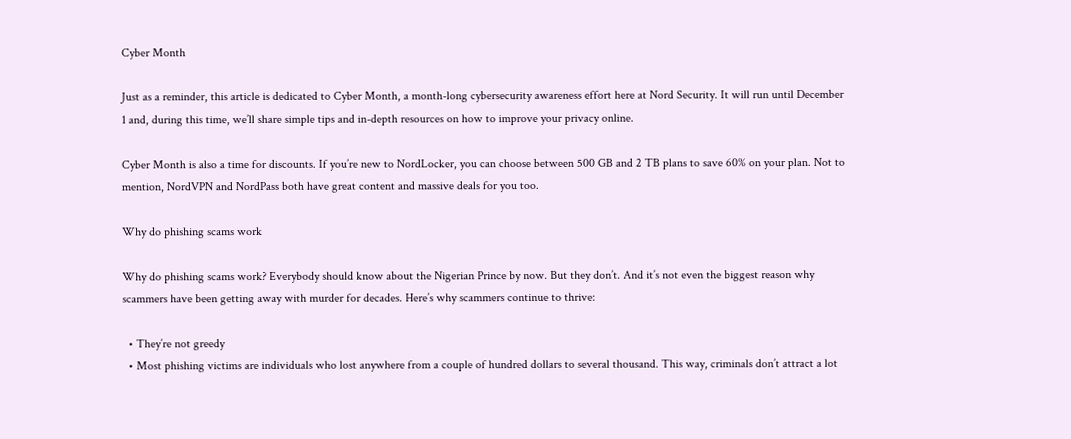Cyber Month

Just as a reminder, this article is dedicated to Cyber Month, a month-long cybersecurity awareness effort here at Nord Security. It will run until December 1 and, during this time, we’ll share simple tips and in-depth resources on how to improve your privacy online.

Cyber Month is also a time for discounts. If you’re new to NordLocker, you can choose between 500 GB and 2 TB plans to save 60% on your plan. Not to mention, NordVPN and NordPass both have great content and massive deals for you too.

Why do phishing scams work

Why do phishing scams work? Everybody should know about the Nigerian Prince by now. But they don’t. And it’s not even the biggest reason why scammers have been getting away with murder for decades. Here’s why scammers continue to thrive:

  • They’re not greedy
  • Most phishing victims are individuals who lost anywhere from a couple of hundred dollars to several thousand. This way, criminals don’t attract a lot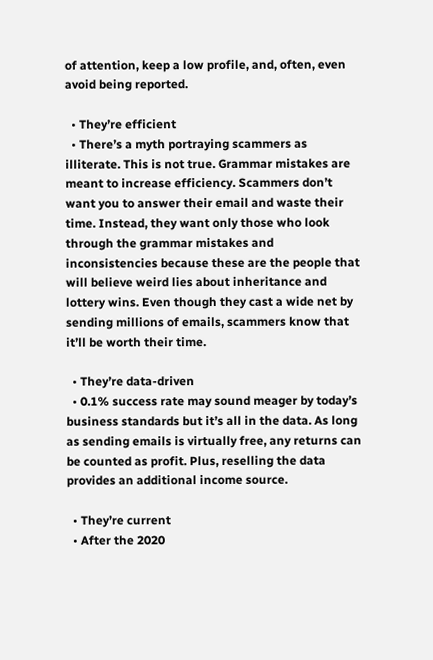of attention, keep a low profile, and, often, even avoid being reported.

  • They’re efficient
  • There’s a myth portraying scammers as illiterate. This is not true. Grammar mistakes are meant to increase efficiency. Scammers don’t want you to answer their email and waste their time. Instead, they want only those who look through the grammar mistakes and inconsistencies because these are the people that will believe weird lies about inheritance and lottery wins. Even though they cast a wide net by sending millions of emails, scammers know that it’ll be worth their time.

  • They’re data-driven
  • 0.1% success rate may sound meager by today’s business standards but it’s all in the data. As long as sending emails is virtually free, any returns can be counted as profit. Plus, reselling the data provides an additional income source.

  • They’re current
  • After the 2020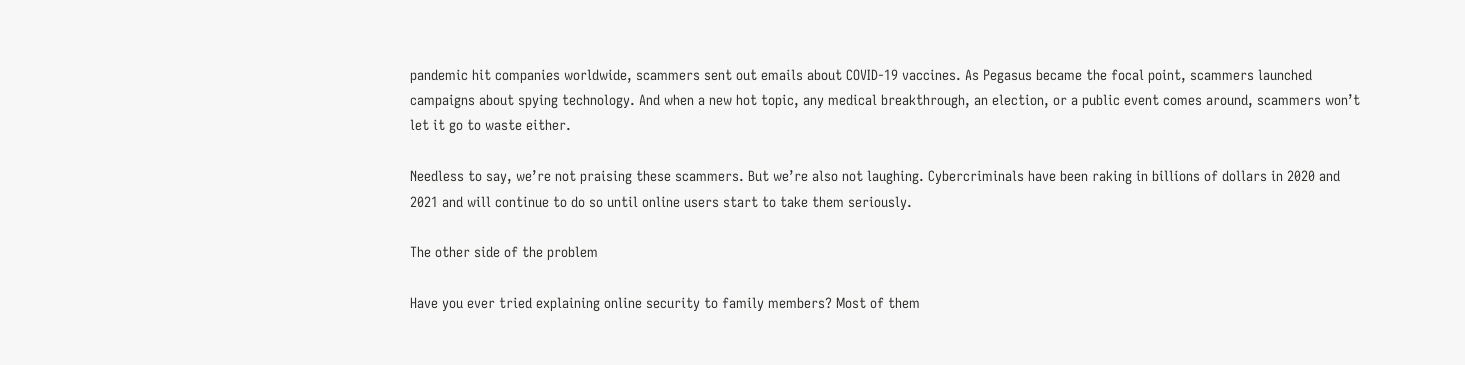pandemic hit companies worldwide, scammers sent out emails about COVID-19 vaccines. As Pegasus became the focal point, scammers launched campaigns about spying technology. And when a new hot topic, any medical breakthrough, an election, or a public event comes around, scammers won’t let it go to waste either.

Needless to say, we’re not praising these scammers. But we’re also not laughing. Cybercriminals have been raking in billions of dollars in 2020 and 2021 and will continue to do so until online users start to take them seriously.

The other side of the problem

Have you ever tried explaining online security to family members? Most of them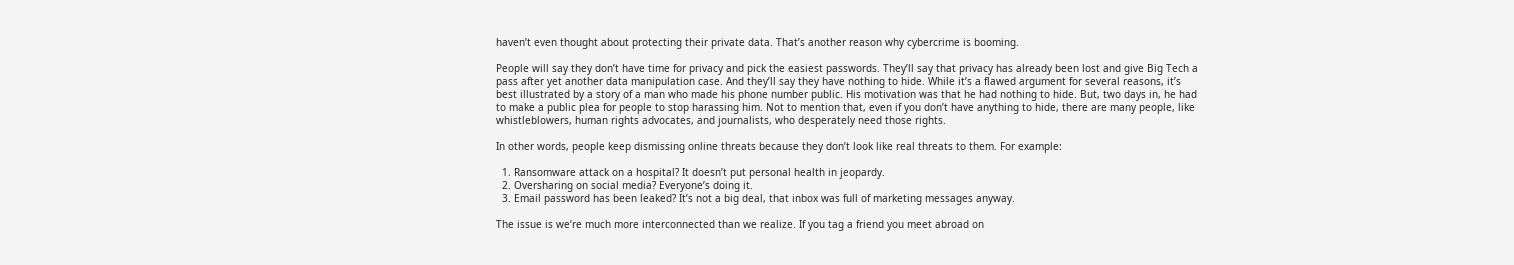haven’t even thought about protecting their private data. That’s another reason why cybercrime is booming.

People will say they don’t have time for privacy and pick the easiest passwords. They’ll say that privacy has already been lost and give Big Tech a pass after yet another data manipulation case. And they’ll say they have nothing to hide. While it’s a flawed argument for several reasons, it’s best illustrated by a story of a man who made his phone number public. His motivation was that he had nothing to hide. But, two days in, he had to make a public plea for people to stop harassing him. Not to mention that, even if you don’t have anything to hide, there are many people, like whistleblowers, human rights advocates, and journalists, who desperately need those rights.

In other words, people keep dismissing online threats because they don’t look like real threats to them. For example:

  1. Ransomware attack on a hospital? It doesn’t put personal health in jeopardy.
  2. Oversharing on social media? Everyone’s doing it.
  3. Email password has been leaked? It’s not a big deal, that inbox was full of marketing messages anyway.

The issue is we’re much more interconnected than we realize. If you tag a friend you meet abroad on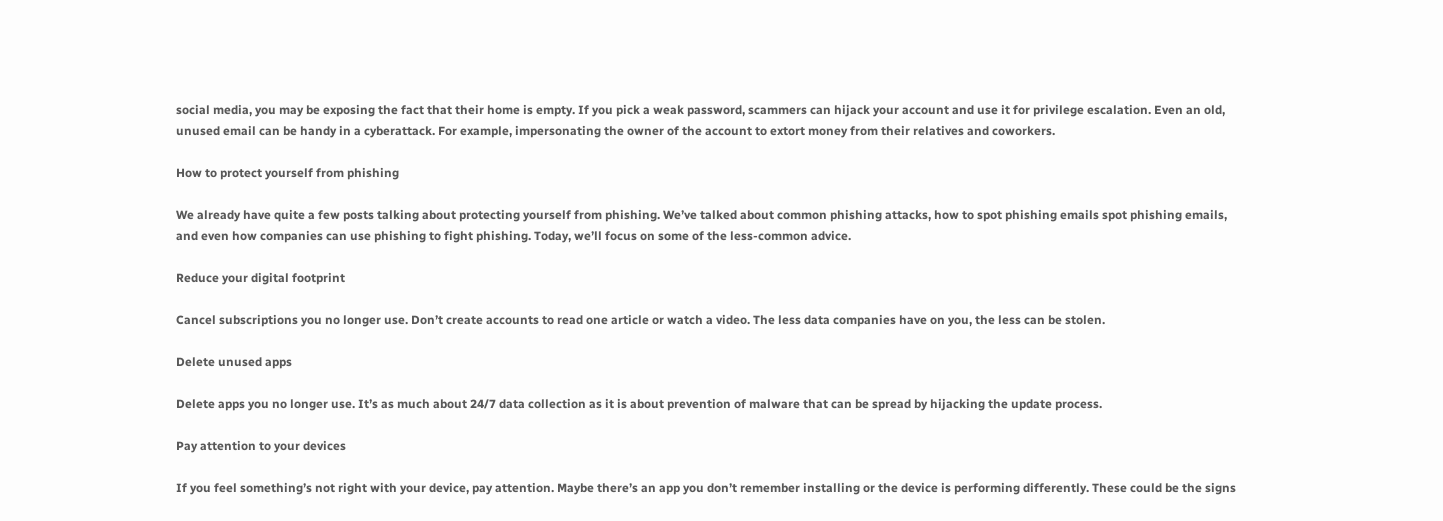social media, you may be exposing the fact that their home is empty. If you pick a weak password, scammers can hijack your account and use it for privilege escalation. Even an old, unused email can be handy in a cyberattack. For example, impersonating the owner of the account to extort money from their relatives and coworkers.

How to protect yourself from phishing

We already have quite a few posts talking about protecting yourself from phishing. We’ve talked about common phishing attacks, how to spot phishing emails spot phishing emails, and even how companies can use phishing to fight phishing. Today, we’ll focus on some of the less-common advice.

Reduce your digital footprint

Cancel subscriptions you no longer use. Don’t create accounts to read one article or watch a video. The less data companies have on you, the less can be stolen.

Delete unused apps

Delete apps you no longer use. It’s as much about 24/7 data collection as it is about prevention of malware that can be spread by hijacking the update process.

Pay attention to your devices

If you feel something’s not right with your device, pay attention. Maybe there’s an app you don’t remember installing or the device is performing differently. These could be the signs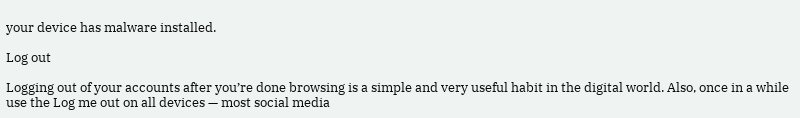your device has malware installed.

Log out

Logging out of your accounts after you’re done browsing is a simple and very useful habit in the digital world. Also, once in a while use the Log me out on all devices — most social media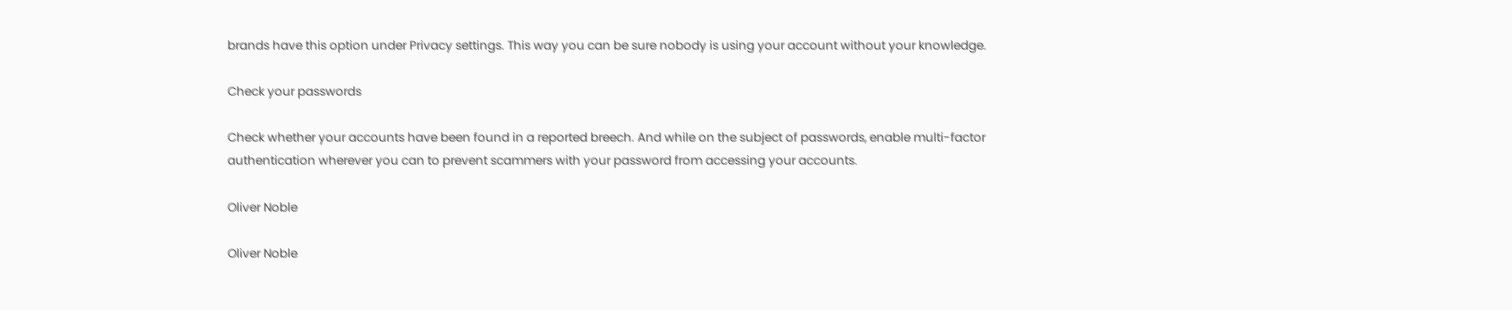brands have this option under Privacy settings. This way you can be sure nobody is using your account without your knowledge.

Check your passwords

Check whether your accounts have been found in a reported breech. And while on the subject of passwords, enable multi-factor authentication wherever you can to prevent scammers with your password from accessing your accounts.

Oliver Noble

Oliver Noble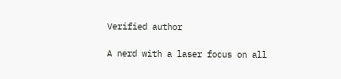Verified author

A nerd with a laser focus on all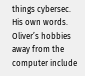things cybersec. His own words. Oliver’s hobbies away from the computer include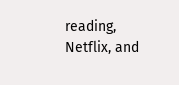reading, Netflix, and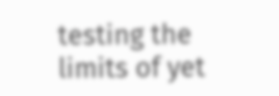testing the limits of yet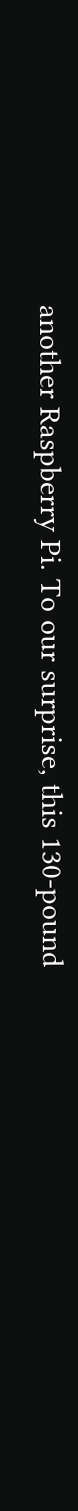another Raspberry Pi. To our surprise, this 130-pound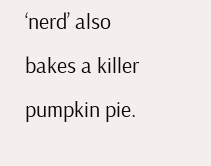‘nerd’ also bakes a killer pumpkin pie.